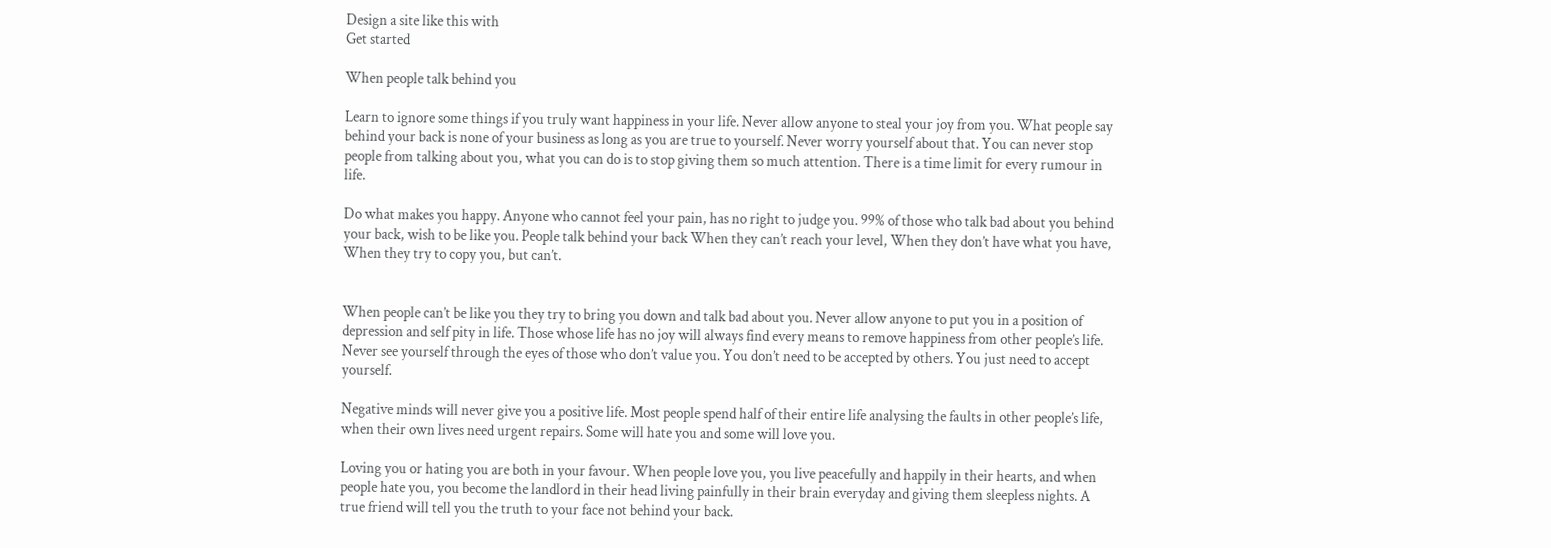Design a site like this with
Get started

When people talk behind you

Learn to ignore some things if you truly want happiness in your life. Never allow anyone to steal your joy from you. What people say behind your back is none of your business as long as you are true to yourself. Never worry yourself about that. You can never stop people from talking about you, what you can do is to stop giving them so much attention. There is a time limit for every rumour in life.

Do what makes you happy. Anyone who cannot feel your pain, has no right to judge you. 99% of those who talk bad about you behind your back, wish to be like you. People talk behind your back When they can’t reach your level, When they don’t have what you have, When they try to copy you, but can’t.


When people can’t be like you they try to bring you down and talk bad about you. Never allow anyone to put you in a position of depression and self pity in life. Those whose life has no joy will always find every means to remove happiness from other people’s life. Never see yourself through the eyes of those who don’t value you. You don’t need to be accepted by others. You just need to accept yourself.

Negative minds will never give you a positive life. Most people spend half of their entire life analysing the faults in other people’s life, when their own lives need urgent repairs. Some will hate you and some will love you.

Loving you or hating you are both in your favour. When people love you, you live peacefully and happily in their hearts, and when people hate you, you become the landlord in their head living painfully in their brain everyday and giving them sleepless nights. A true friend will tell you the truth to your face not behind your back.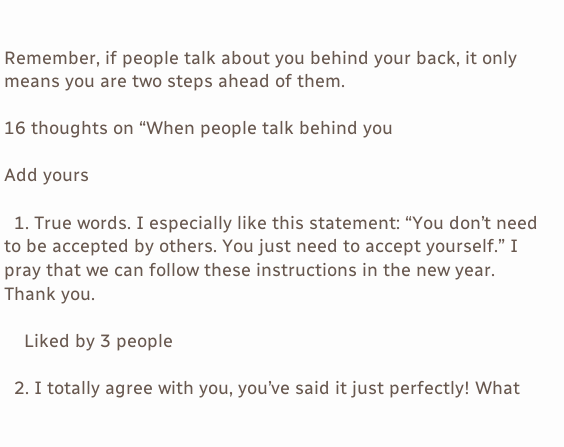Remember, if people talk about you behind your back, it only means you are two steps ahead of them.

16 thoughts on “When people talk behind you

Add yours

  1. True words. I especially like this statement: “You don’t need to be accepted by others. You just need to accept yourself.” I pray that we can follow these instructions in the new year. Thank you.

    Liked by 3 people

  2. I totally agree with you, you’ve said it just perfectly! What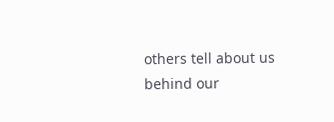others tell about us behind our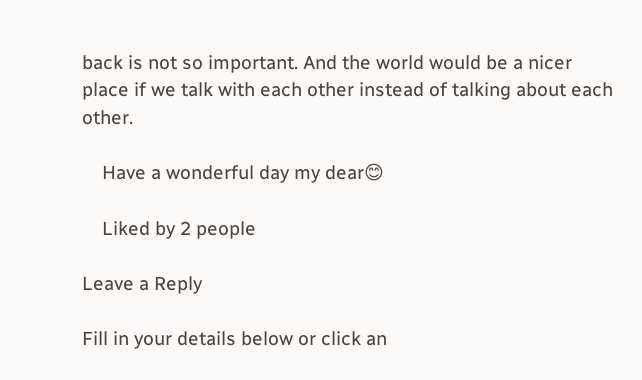back is not so important. And the world would be a nicer place if we talk with each other instead of talking about each other.

    Have a wonderful day my dear😊

    Liked by 2 people

Leave a Reply

Fill in your details below or click an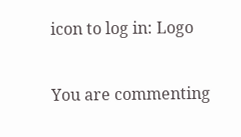icon to log in: Logo

You are commenting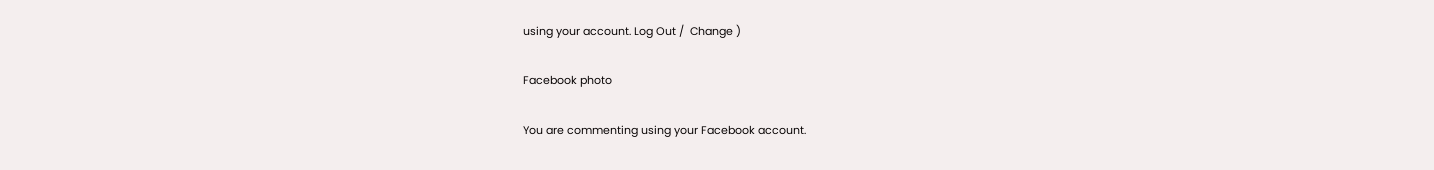using your account. Log Out /  Change )

Facebook photo

You are commenting using your Facebook account.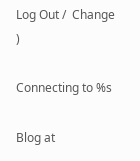Log Out /  Change )

Connecting to %s

Blog at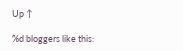Up ↑

%d bloggers like this: